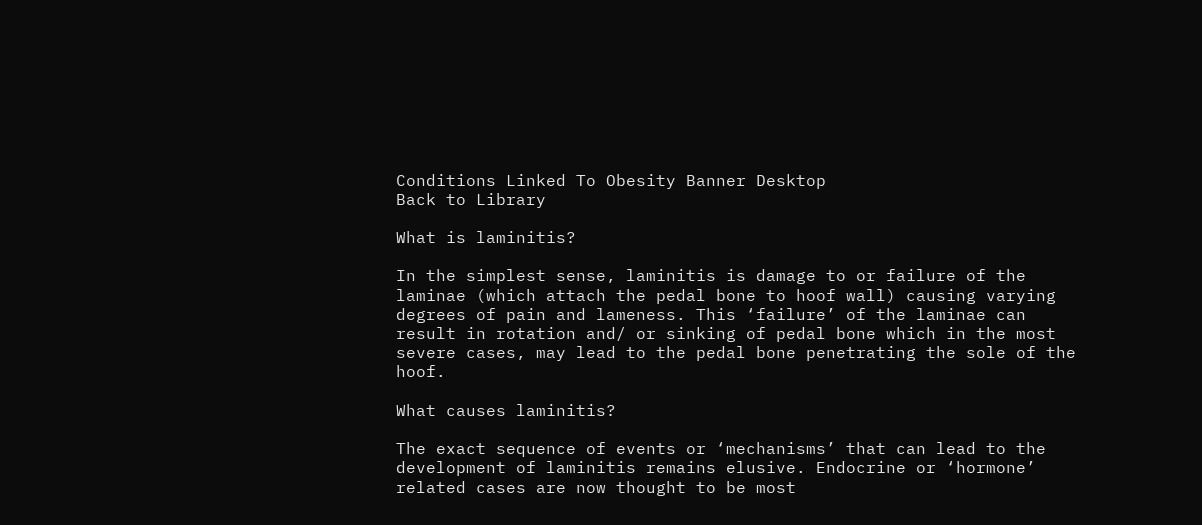Conditions Linked To Obesity Banner Desktop
Back to Library

What is laminitis?

In the simplest sense, laminitis is damage to or failure of the laminae (which attach the pedal bone to hoof wall) causing varying degrees of pain and lameness. This ‘failure’ of the laminae can result in rotation and/ or sinking of pedal bone which in the most severe cases, may lead to the pedal bone penetrating the sole of the hoof.

What causes laminitis?

The exact sequence of events or ‘mechanisms’ that can lead to the development of laminitis remains elusive. Endocrine or ‘hormone’ related cases are now thought to be most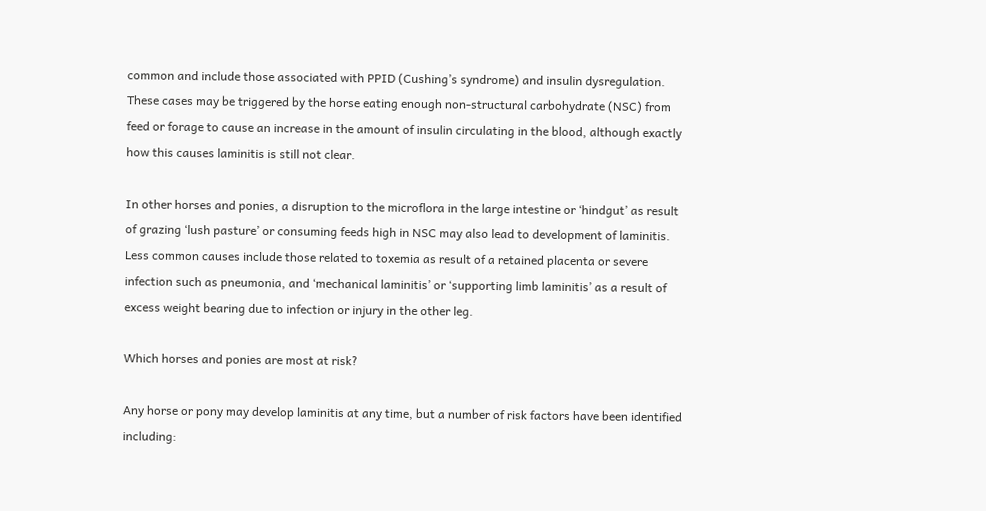common and include those associated with PPID (Cushing’s syndrome) and insulin dysregulation. These cases may be triggered by the horse eating enough non-structural carbohydrate (NSC) from feed or forage to cause an increase in the amount of insulin circulating in the blood, although exactly how this causes laminitis is still not clear.

In other horses and ponies, a disruption to the microflora in the large intestine or ‘hindgut’ as result of grazing ‘lush pasture’ or consuming feeds high in NSC may also lead to development of laminitis. Less common causes include those related to toxemia as result of a retained placenta or severe infection such as pneumonia, and ‘mechanical laminitis’ or ‘supporting limb laminitis’ as a result of excess weight bearing due to infection or injury in the other leg.

Which horses and ponies are most at risk?

Any horse or pony may develop laminitis at any time, but a number of risk factors have been identified including: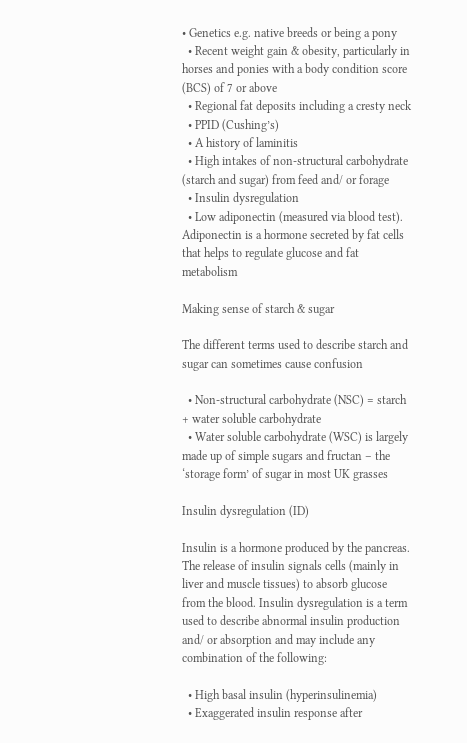• Genetics e.g. native breeds or being a pony
  • Recent weight gain & obesity, particularly in horses and ponies with a body condition score (BCS) of 7 or above
  • Regional fat deposits including a cresty neck
  • PPID (Cushing’s)
  • A history of laminitis
  • High intakes of non-structural carbohydrate (starch and sugar) from feed and/ or forage
  • Insulin dysregulation
  • Low adiponectin (measured via blood test). Adiponectin is a hormone secreted by fat cells that helps to regulate glucose and fat metabolism

Making sense of starch & sugar

The different terms used to describe starch and sugar can sometimes cause confusion

  • Non-structural carbohydrate (NSC) = starch + water soluble carbohydrate
  • Water soluble carbohydrate (WSC) is largely made up of simple sugars and fructan – the ‘storage form’ of sugar in most UK grasses

Insulin dysregulation (ID)

Insulin is a hormone produced by the pancreas. The release of insulin signals cells (mainly in liver and muscle tissues) to absorb glucose from the blood. Insulin dysregulation is a term used to describe abnormal insulin production and/ or absorption and may include any combination of the following:

  • High basal insulin (hyperinsulinemia)
  • Exaggerated insulin response after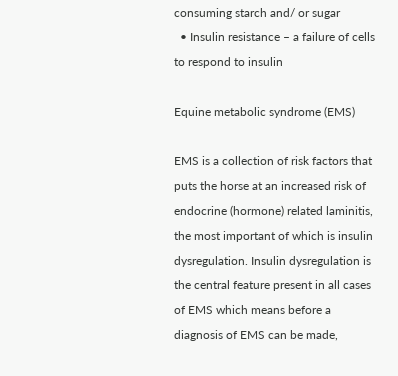consuming starch and/ or sugar
  • Insulin resistance – a failure of cells to respond to insulin

Equine metabolic syndrome (EMS)

EMS is a collection of risk factors that puts the horse at an increased risk of endocrine (hormone) related laminitis, the most important of which is insulin dysregulation. Insulin dysregulation is the central feature present in all cases of EMS which means before a diagnosis of EMS can be made,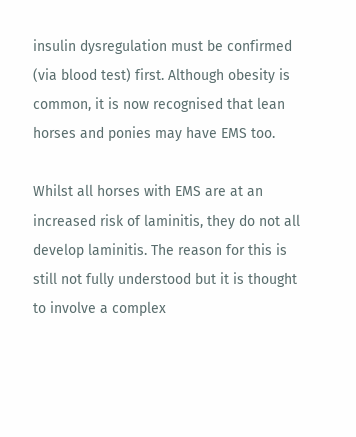insulin dysregulation must be confirmed (via blood test) first. Although obesity is common, it is now recognised that lean horses and ponies may have EMS too.

Whilst all horses with EMS are at an increased risk of laminitis, they do not all develop laminitis. The reason for this is still not fully understood but it is thought to involve a complex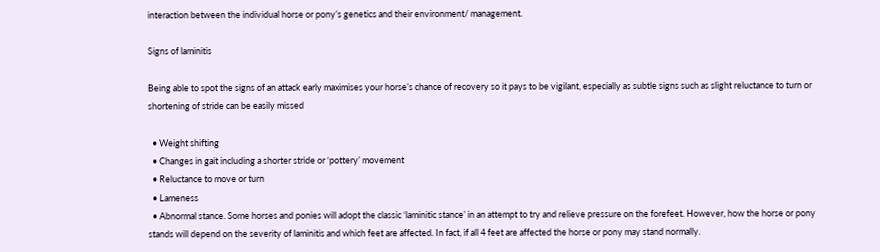interaction between the individual horse or pony’s genetics and their environment/ management.

Signs of laminitis

Being able to spot the signs of an attack early maximises your horse’s chance of recovery so it pays to be vigilant, especially as subtle signs such as slight reluctance to turn or shortening of stride can be easily missed

  • Weight shifting
  • Changes in gait including a shorter stride or ‘pottery’ movement
  • Reluctance to move or turn
  • Lameness
  • Abnormal stance. Some horses and ponies will adopt the classic ‘laminitic stance’ in an attempt to try and relieve pressure on the forefeet. However, how the horse or pony stands will depend on the severity of laminitis and which feet are affected. In fact, if all 4 feet are affected the horse or pony may stand normally.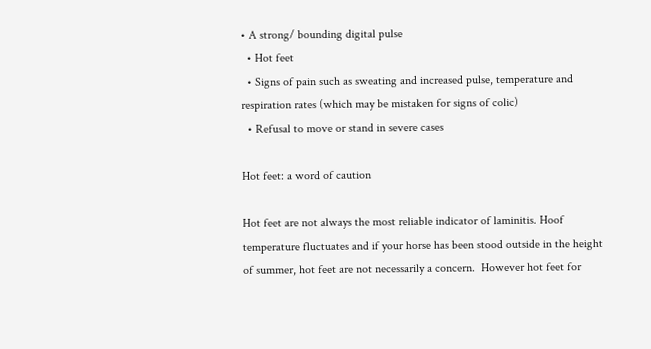• A strong/ bounding digital pulse
  • Hot feet
  • Signs of pain such as sweating and increased pulse, temperature and respiration rates (which may be mistaken for signs of colic)
  • Refusal to move or stand in severe cases

Hot feet: a word of caution

Hot feet are not always the most reliable indicator of laminitis. Hoof temperature fluctuates and if your horse has been stood outside in the height of summer, hot feet are not necessarily a concern.  However hot feet for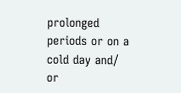prolonged periods or on a cold day and/ or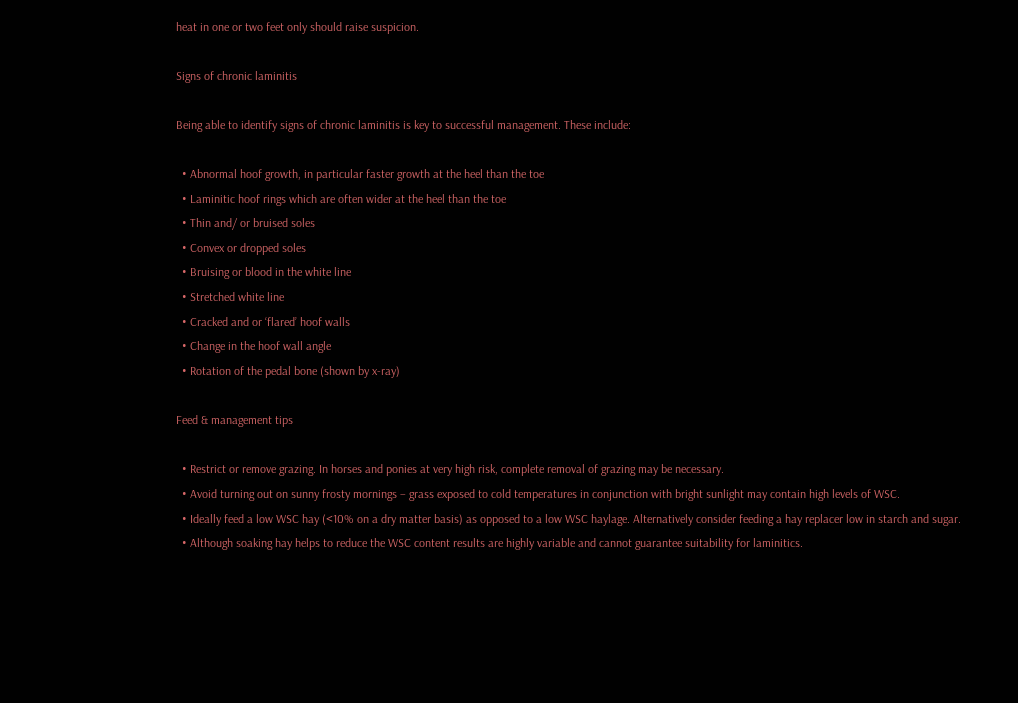heat in one or two feet only should raise suspicion.

Signs of chronic laminitis

Being able to identify signs of chronic laminitis is key to successful management. These include:

  • Abnormal hoof growth, in particular faster growth at the heel than the toe
  • Laminitic hoof rings which are often wider at the heel than the toe
  • Thin and/ or bruised soles
  • Convex or dropped soles
  • Bruising or blood in the white line
  • Stretched white line
  • Cracked and or ‘flared’ hoof walls
  • Change in the hoof wall angle
  • Rotation of the pedal bone (shown by x-ray)

Feed & management tips

  • Restrict or remove grazing. In horses and ponies at very high risk, complete removal of grazing may be necessary.
  • Avoid turning out on sunny frosty mornings – grass exposed to cold temperatures in conjunction with bright sunlight may contain high levels of WSC.
  • Ideally feed a low WSC hay (<10% on a dry matter basis) as opposed to a low WSC haylage. Alternatively consider feeding a hay replacer low in starch and sugar.
  • Although soaking hay helps to reduce the WSC content results are highly variable and cannot guarantee suitability for laminitics.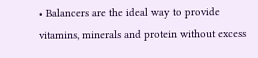• Balancers are the ideal way to provide vitamins, minerals and protein without excess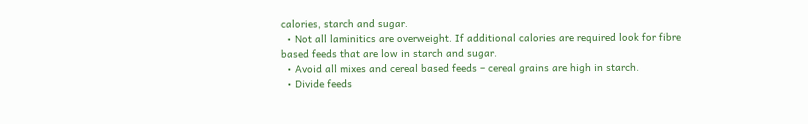calories, starch and sugar.
  • Not all laminitics are overweight. If additional calories are required look for fibre based feeds that are low in starch and sugar.
  • Avoid all mixes and cereal based feeds – cereal grains are high in starch.
  • Divide feeds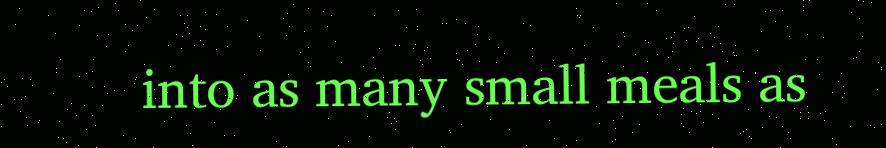into as many small meals as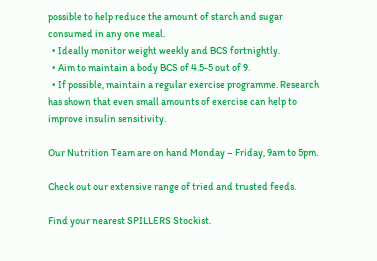possible to help reduce the amount of starch and sugar consumed in any one meal.
  • Ideally monitor weight weekly and BCS fortnightly.
  • Aim to maintain a body BCS of 4.5-5 out of 9.
  • If possible, maintain a regular exercise programme. Research has shown that even small amounts of exercise can help to improve insulin sensitivity.

Our Nutrition Team are on hand Monday – Friday, 9am to 5pm.

Check out our extensive range of tried and trusted feeds.

Find your nearest SPILLERS Stockist.